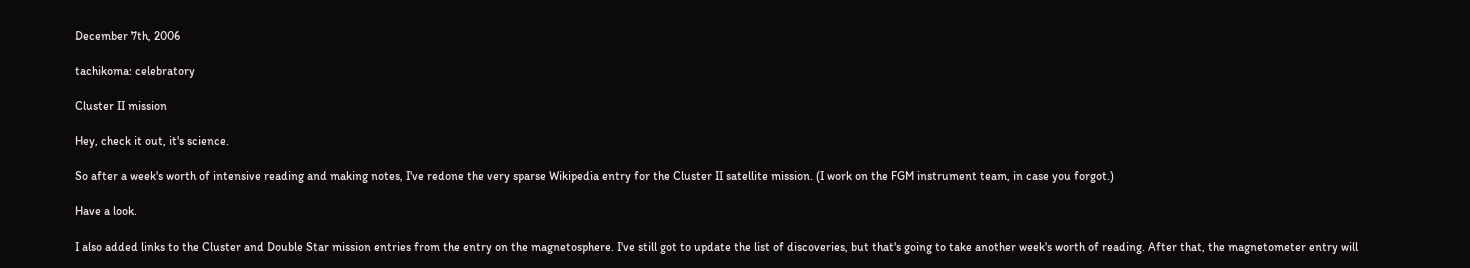December 7th, 2006

tachikoma: celebratory

Cluster II mission

Hey, check it out, it's science.

So after a week's worth of intensive reading and making notes, I've redone the very sparse Wikipedia entry for the Cluster II satellite mission. (I work on the FGM instrument team, in case you forgot.)

Have a look.

I also added links to the Cluster and Double Star mission entries from the entry on the magnetosphere. I've still got to update the list of discoveries, but that's going to take another week's worth of reading. After that, the magnetometer entry will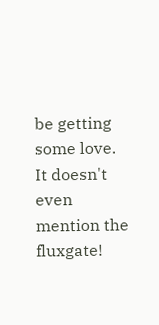be getting some love. It doesn't even mention the fluxgate!